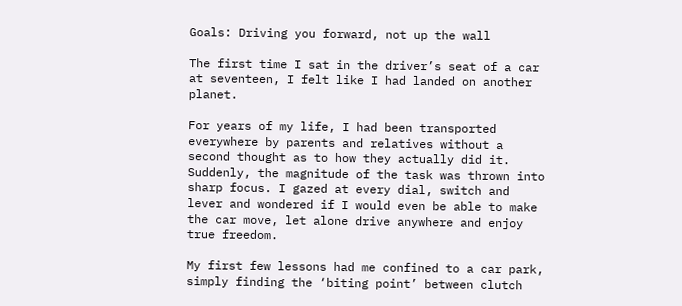Goals: Driving you forward, not up the wall

The first time I sat in the driver’s seat of a car at seventeen, I felt like I had landed on another planet.

For years of my life, I had been transported everywhere by parents and relatives without a second thought as to how they actually did it. Suddenly, the magnitude of the task was thrown into sharp focus. I gazed at every dial, switch and lever and wondered if I would even be able to make the car move, let alone drive anywhere and enjoy true freedom.

My first few lessons had me confined to a car park, simply finding the ‘biting point’ between clutch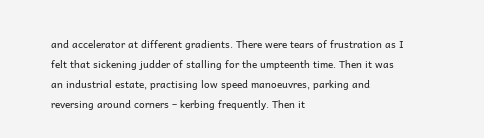and accelerator at different gradients. There were tears of frustration as I felt that sickening judder of stalling for the umpteenth time. Then it was an industrial estate, practising low speed manoeuvres, parking and reversing around corners – kerbing frequently. Then it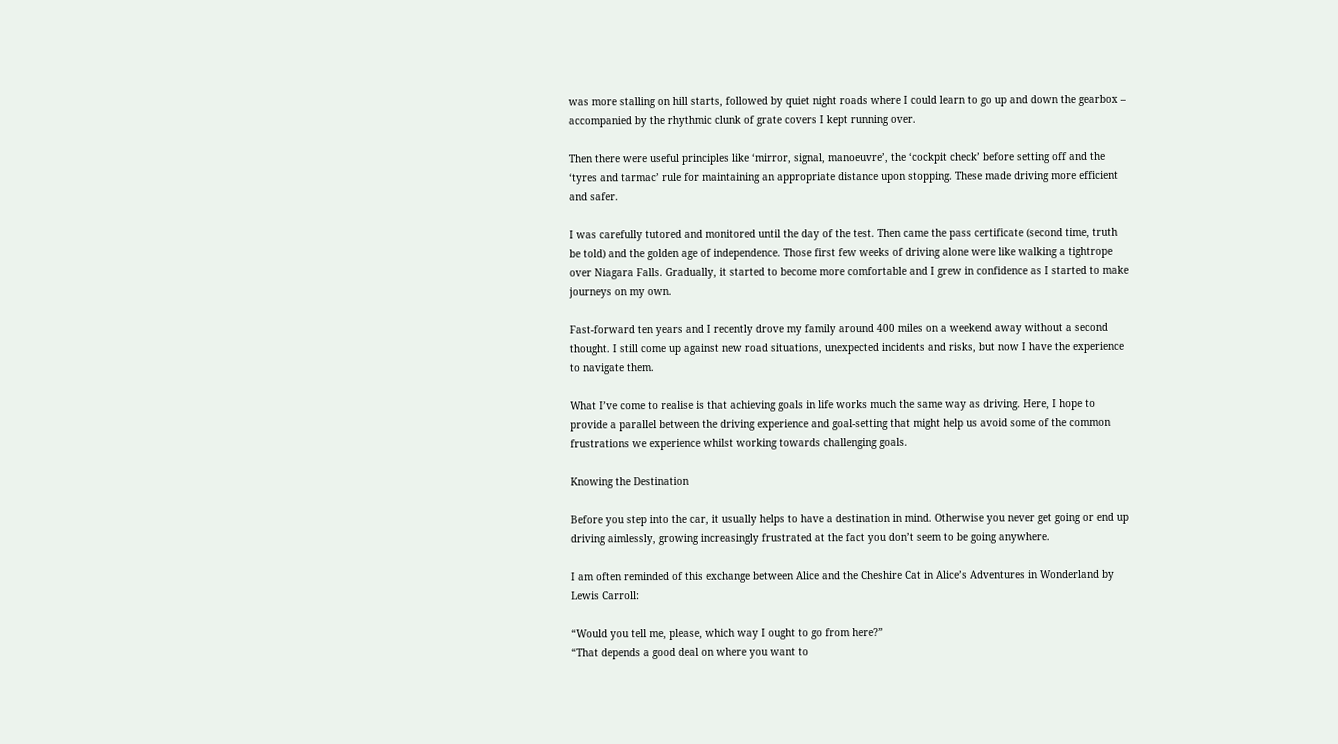was more stalling on hill starts, followed by quiet night roads where I could learn to go up and down the gearbox – accompanied by the rhythmic clunk of grate covers I kept running over.

Then there were useful principles like ‘mirror, signal, manoeuvre’, the ‘cockpit check’ before setting off and the ‘tyres and tarmac’ rule for maintaining an appropriate distance upon stopping. These made driving more efficient and safer.

I was carefully tutored and monitored until the day of the test. Then came the pass certificate (second time, truth be told) and the golden age of independence. Those first few weeks of driving alone were like walking a tightrope over Niagara Falls. Gradually, it started to become more comfortable and I grew in confidence as I started to make journeys on my own.

Fast-forward ten years and I recently drove my family around 400 miles on a weekend away without a second thought. I still come up against new road situations, unexpected incidents and risks, but now I have the experience to navigate them.

What I’ve come to realise is that achieving goals in life works much the same way as driving. Here, I hope to provide a parallel between the driving experience and goal-setting that might help us avoid some of the common frustrations we experience whilst working towards challenging goals.

Knowing the Destination

Before you step into the car, it usually helps to have a destination in mind. Otherwise you never get going or end up driving aimlessly, growing increasingly frustrated at the fact you don’t seem to be going anywhere.

I am often reminded of this exchange between Alice and the Cheshire Cat in Alice’s Adventures in Wonderland by Lewis Carroll:

“Would you tell me, please, which way I ought to go from here?”
“That depends a good deal on where you want to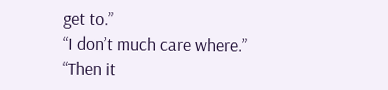get to.”
“I don’t much care where.”
“Then it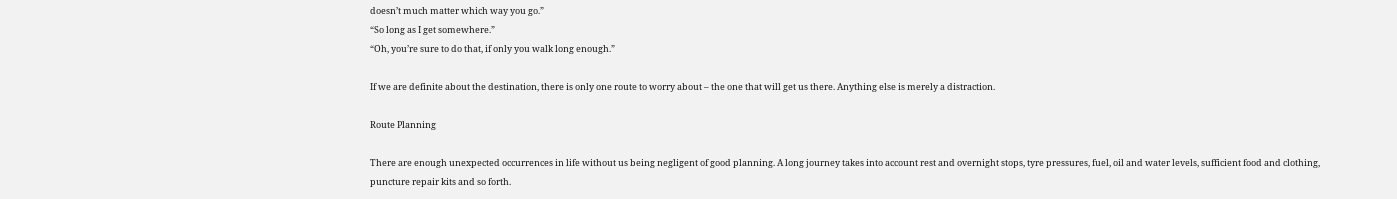doesn’t much matter which way you go.”
“So long as I get somewhere.”
“Oh, you’re sure to do that, if only you walk long enough.”

If we are definite about the destination, there is only one route to worry about – the one that will get us there. Anything else is merely a distraction.

Route Planning

There are enough unexpected occurrences in life without us being negligent of good planning. A long journey takes into account rest and overnight stops, tyre pressures, fuel, oil and water levels, sufficient food and clothing, puncture repair kits and so forth.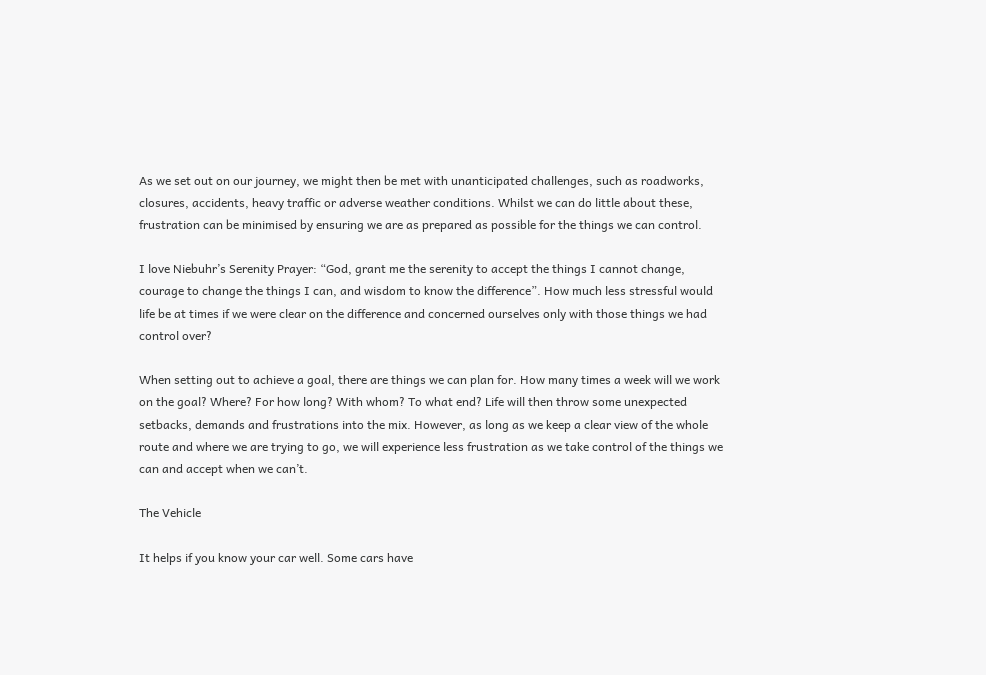As we set out on our journey, we might then be met with unanticipated challenges, such as roadworks, closures, accidents, heavy traffic or adverse weather conditions. Whilst we can do little about these, frustration can be minimised by ensuring we are as prepared as possible for the things we can control.

I love Niebuhr’s Serenity Prayer: “God, grant me the serenity to accept the things I cannot change, courage to change the things I can, and wisdom to know the difference”. How much less stressful would life be at times if we were clear on the difference and concerned ourselves only with those things we had control over?

When setting out to achieve a goal, there are things we can plan for. How many times a week will we work on the goal? Where? For how long? With whom? To what end? Life will then throw some unexpected setbacks, demands and frustrations into the mix. However, as long as we keep a clear view of the whole route and where we are trying to go, we will experience less frustration as we take control of the things we can and accept when we can’t.

The Vehicle

It helps if you know your car well. Some cars have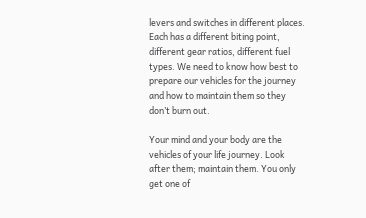levers and switches in different places. Each has a different biting point, different gear ratios, different fuel types. We need to know how best to prepare our vehicles for the journey and how to maintain them so they don’t burn out.

Your mind and your body are the vehicles of your life journey. Look after them; maintain them. You only get one of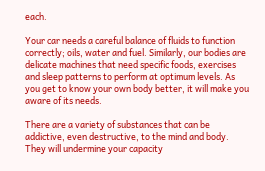each.

Your car needs a careful balance of fluids to function correctly; oils, water and fuel. Similarly, our bodies are delicate machines that need specific foods, exercises and sleep patterns to perform at optimum levels. As you get to know your own body better, it will make you aware of its needs.

There are a variety of substances that can be addictive, even destructive, to the mind and body. They will undermine your capacity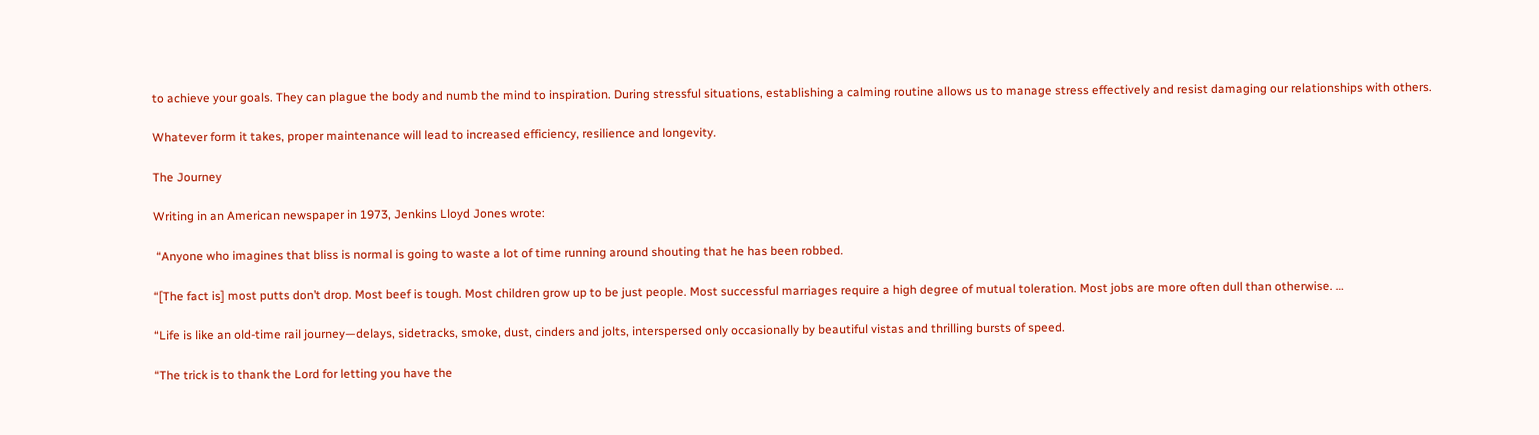to achieve your goals. They can plague the body and numb the mind to inspiration. During stressful situations, establishing a calming routine allows us to manage stress effectively and resist damaging our relationships with others.

Whatever form it takes, proper maintenance will lead to increased efficiency, resilience and longevity.

The Journey

Writing in an American newspaper in 1973, Jenkins Lloyd Jones wrote:

 “Anyone who imagines that bliss is normal is going to waste a lot of time running around shouting that he has been robbed.

“[The fact is] most putts don’t drop. Most beef is tough. Most children grow up to be just people. Most successful marriages require a high degree of mutual toleration. Most jobs are more often dull than otherwise. …

“Life is like an old-time rail journey—delays, sidetracks, smoke, dust, cinders and jolts, interspersed only occasionally by beautiful vistas and thrilling bursts of speed.

“The trick is to thank the Lord for letting you have the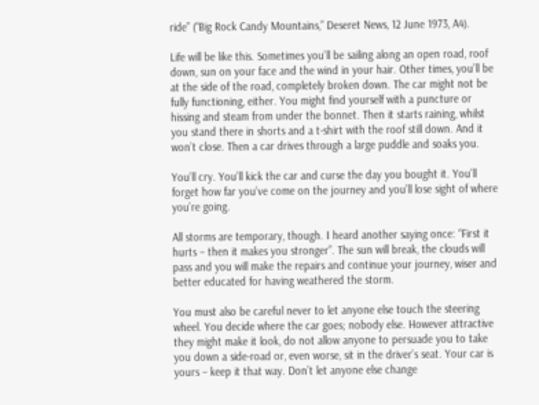ride” (“Big Rock Candy Mountains,” Deseret News, 12 June 1973, A4).

Life will be like this. Sometimes you’ll be sailing along an open road, roof down, sun on your face and the wind in your hair. Other times, you’ll be at the side of the road, completely broken down. The car might not be fully functioning, either. You might find yourself with a puncture or hissing and steam from under the bonnet. Then it starts raining, whilst you stand there in shorts and a t-shirt with the roof still down. And it won’t close. Then a car drives through a large puddle and soaks you.

You’ll cry. You’ll kick the car and curse the day you bought it. You’ll forget how far you’ve come on the journey and you’ll lose sight of where you’re going.

All storms are temporary, though. I heard another saying once: “First it hurts – then it makes you stronger”. The sun will break, the clouds will pass and you will make the repairs and continue your journey, wiser and better educated for having weathered the storm.

You must also be careful never to let anyone else touch the steering wheel. You decide where the car goes; nobody else. However attractive they might make it look, do not allow anyone to persuade you to take you down a side-road or, even worse, sit in the driver’s seat. Your car is yours – keep it that way. Don’t let anyone else change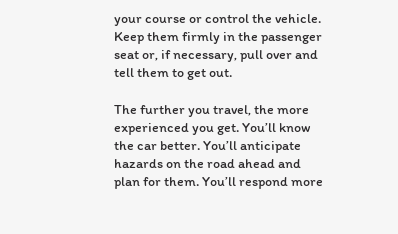your course or control the vehicle. Keep them firmly in the passenger seat or, if necessary, pull over and tell them to get out.

The further you travel, the more experienced you get. You’ll know the car better. You’ll anticipate hazards on the road ahead and plan for them. You’ll respond more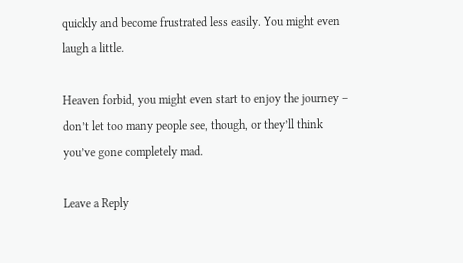quickly and become frustrated less easily. You might even laugh a little.

Heaven forbid, you might even start to enjoy the journey – don’t let too many people see, though, or they’ll think you’ve gone completely mad.

Leave a Reply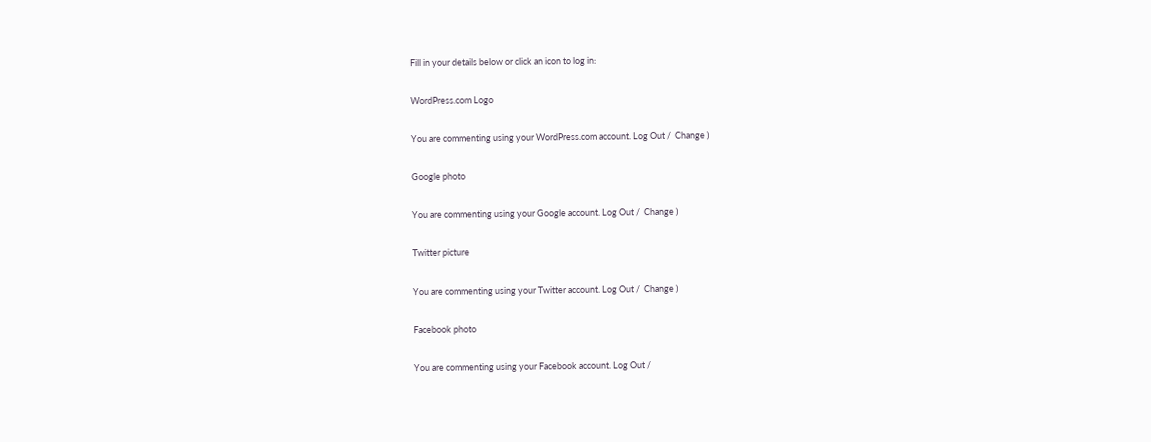Fill in your details below or click an icon to log in:

WordPress.com Logo

You are commenting using your WordPress.com account. Log Out /  Change )

Google photo

You are commenting using your Google account. Log Out /  Change )

Twitter picture

You are commenting using your Twitter account. Log Out /  Change )

Facebook photo

You are commenting using your Facebook account. Log Out /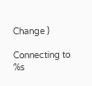Change )

Connecting to %s